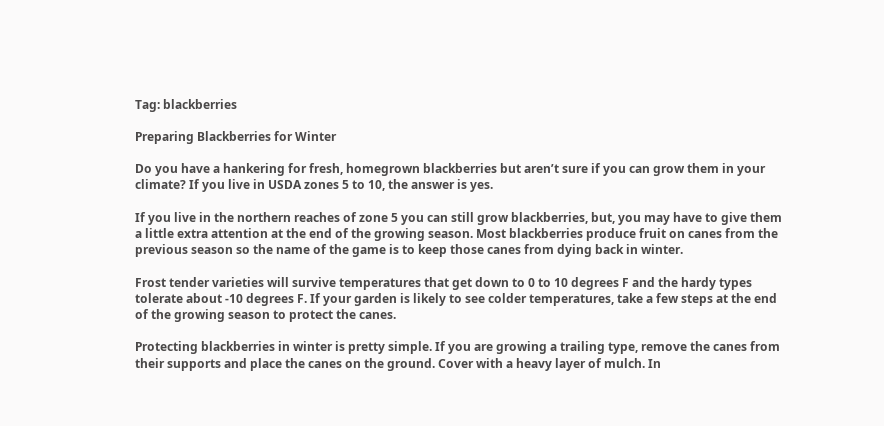Tag: blackberries

Preparing Blackberries for Winter

Do you have a hankering for fresh, homegrown blackberries but aren’t sure if you can grow them in your climate? If you live in USDA zones 5 to 10, the answer is yes.

If you live in the northern reaches of zone 5 you can still grow blackberries, but, you may have to give them a little extra attention at the end of the growing season. Most blackberries produce fruit on canes from the previous season so the name of the game is to keep those canes from dying back in winter.

Frost tender varieties will survive temperatures that get down to 0 to 10 degrees F and the hardy types tolerate about -10 degrees F. If your garden is likely to see colder temperatures, take a few steps at the end of the growing season to protect the canes.

Protecting blackberries in winter is pretty simple. If you are growing a trailing type, remove the canes from their supports and place the canes on the ground. Cover with a heavy layer of mulch. In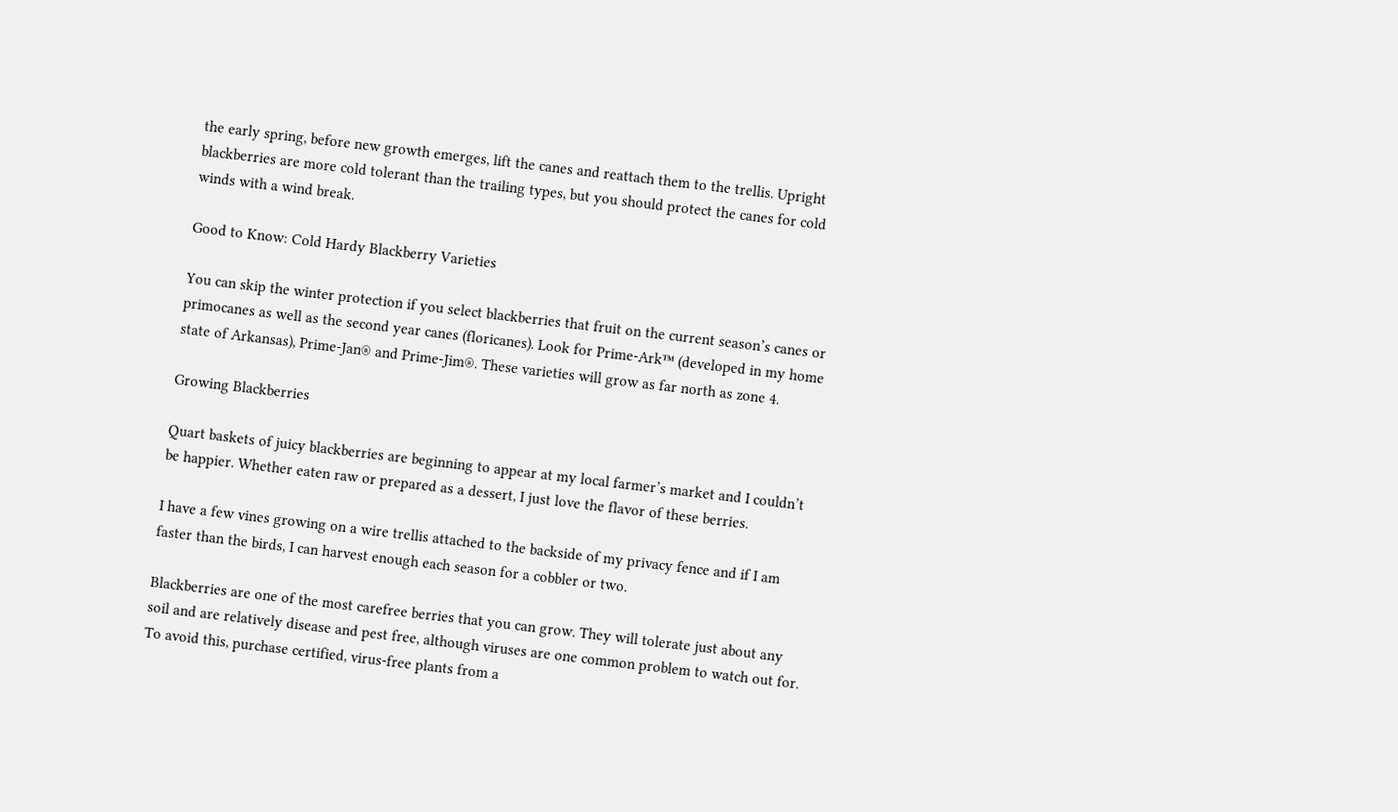the early spring, before new growth emerges, lift the canes and reattach them to the trellis. Upright blackberries are more cold tolerant than the trailing types, but you should protect the canes for cold winds with a wind break.

Good to Know: Cold Hardy Blackberry Varieties

You can skip the winter protection if you select blackberries that fruit on the current season’s canes or primocanes as well as the second year canes (floricanes). Look for Prime-Ark™ (developed in my home state of Arkansas), Prime-Jan® and Prime-Jim®. These varieties will grow as far north as zone 4.

Growing Blackberries

Quart baskets of juicy blackberries are beginning to appear at my local farmer’s market and I couldn’t be happier. Whether eaten raw or prepared as a dessert, I just love the flavor of these berries.

I have a few vines growing on a wire trellis attached to the backside of my privacy fence and if I am faster than the birds, I can harvest enough each season for a cobbler or two.

Blackberries are one of the most carefree berries that you can grow. They will tolerate just about any soil and are relatively disease and pest free, although viruses are one common problem to watch out for. To avoid this, purchase certified, virus-free plants from a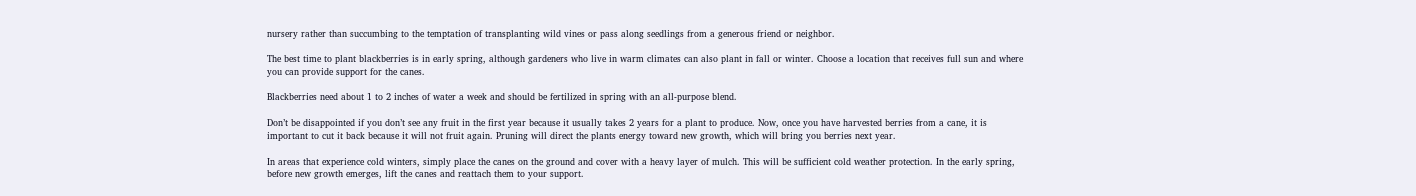nursery rather than succumbing to the temptation of transplanting wild vines or pass along seedlings from a generous friend or neighbor.

The best time to plant blackberries is in early spring, although gardeners who live in warm climates can also plant in fall or winter. Choose a location that receives full sun and where you can provide support for the canes.

Blackberries need about 1 to 2 inches of water a week and should be fertilized in spring with an all-purpose blend.

Don’t be disappointed if you don’t see any fruit in the first year because it usually takes 2 years for a plant to produce. Now, once you have harvested berries from a cane, it is important to cut it back because it will not fruit again. Pruning will direct the plants energy toward new growth, which will bring you berries next year.

In areas that experience cold winters, simply place the canes on the ground and cover with a heavy layer of mulch. This will be sufficient cold weather protection. In the early spring, before new growth emerges, lift the canes and reattach them to your support.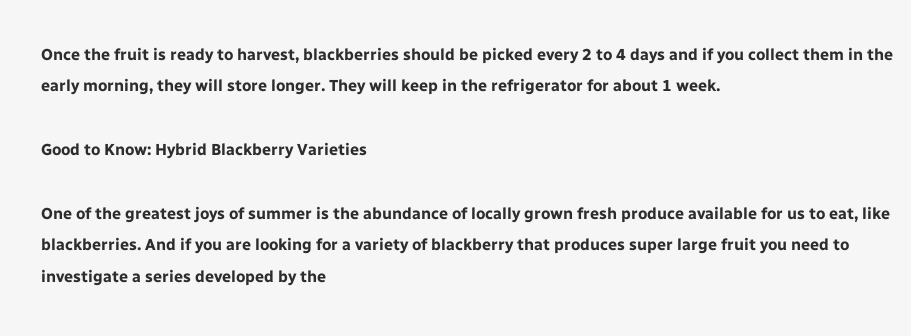Once the fruit is ready to harvest, blackberries should be picked every 2 to 4 days and if you collect them in the early morning, they will store longer. They will keep in the refrigerator for about 1 week.

Good to Know: Hybrid Blackberry Varieties

One of the greatest joys of summer is the abundance of locally grown fresh produce available for us to eat, like blackberries. And if you are looking for a variety of blackberry that produces super large fruit you need to investigate a series developed by the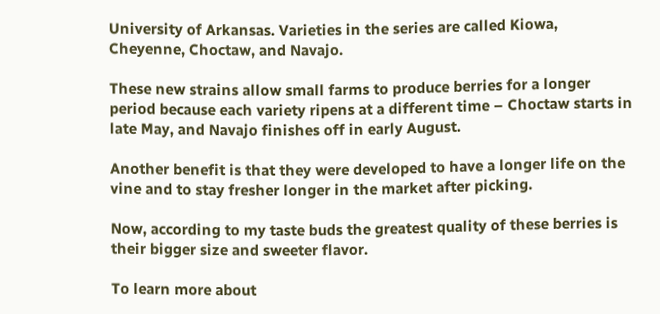University of Arkansas. Varieties in the series are called Kiowa, Cheyenne, Choctaw, and Navajo.

These new strains allow small farms to produce berries for a longer period because each variety ripens at a different time – Choctaw starts in late May, and Navajo finishes off in early August.

Another benefit is that they were developed to have a longer life on the vine and to stay fresher longer in the market after picking.

Now, according to my taste buds the greatest quality of these berries is their bigger size and sweeter flavor.

To learn more about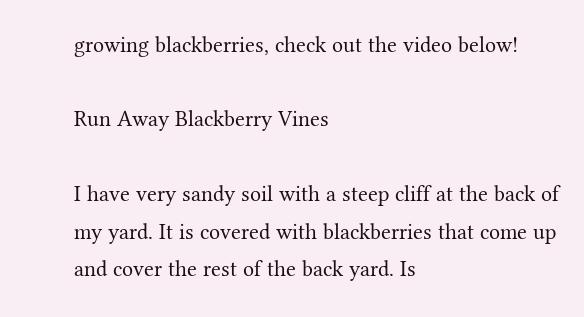growing blackberries, check out the video below!

Run Away Blackberry Vines

I have very sandy soil with a steep cliff at the back of my yard. It is covered with blackberries that come up and cover the rest of the back yard. Is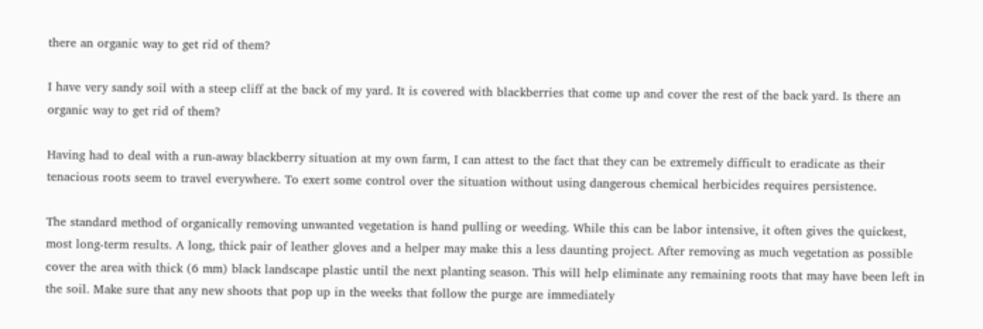there an organic way to get rid of them?

I have very sandy soil with a steep cliff at the back of my yard. It is covered with blackberries that come up and cover the rest of the back yard. Is there an organic way to get rid of them?

Having had to deal with a run-away blackberry situation at my own farm, I can attest to the fact that they can be extremely difficult to eradicate as their tenacious roots seem to travel everywhere. To exert some control over the situation without using dangerous chemical herbicides requires persistence.

The standard method of organically removing unwanted vegetation is hand pulling or weeding. While this can be labor intensive, it often gives the quickest, most long-term results. A long, thick pair of leather gloves and a helper may make this a less daunting project. After removing as much vegetation as possible cover the area with thick (6 mm) black landscape plastic until the next planting season. This will help eliminate any remaining roots that may have been left in the soil. Make sure that any new shoots that pop up in the weeks that follow the purge are immediately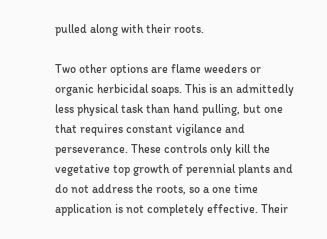pulled along with their roots.

Two other options are flame weeders or organic herbicidal soaps. This is an admittedly less physical task than hand pulling, but one that requires constant vigilance and perseverance. These controls only kill the vegetative top growth of perennial plants and do not address the roots, so a one time application is not completely effective. Their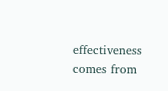effectiveness comes from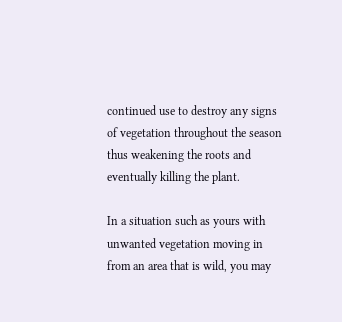continued use to destroy any signs of vegetation throughout the season thus weakening the roots and eventually killing the plant.

In a situation such as yours with unwanted vegetation moving in from an area that is wild, you may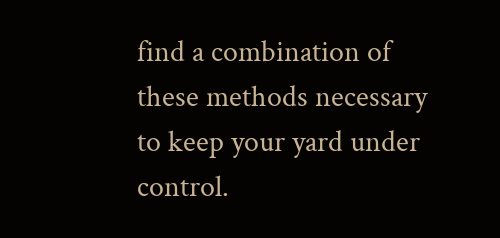find a combination of these methods necessary to keep your yard under control.